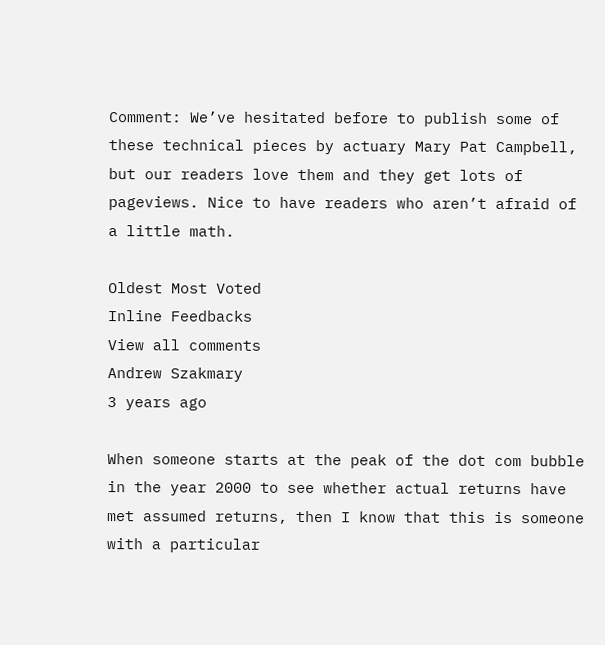Comment: We’ve hesitated before to publish some of these technical pieces by actuary Mary Pat Campbell, but our readers love them and they get lots of pageviews. Nice to have readers who aren’t afraid of a little math.

Oldest Most Voted
Inline Feedbacks
View all comments
Andrew Szakmary
3 years ago

When someone starts at the peak of the dot com bubble in the year 2000 to see whether actual returns have met assumed returns, then I know that this is someone with a particular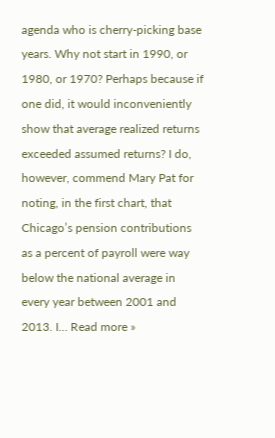agenda who is cherry-picking base years. Why not start in 1990, or 1980, or 1970? Perhaps because if one did, it would inconveniently show that average realized returns exceeded assumed returns? I do, however, commend Mary Pat for noting, in the first chart, that Chicago’s pension contributions as a percent of payroll were way below the national average in every year between 2001 and 2013. I… Read more »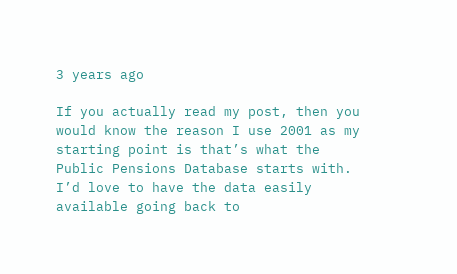3 years ago

If you actually read my post, then you would know the reason I use 2001 as my starting point is that’s what the Public Pensions Database starts with. I’d love to have the data easily available going back to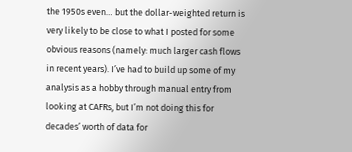the 1950s even… but the dollar-weighted return is very likely to be close to what I posted for some obvious reasons (namely: much larger cash flows in recent years). I’ve had to build up some of my analysis as a hobby through manual entry from looking at CAFRs, but I’m not doing this for decades’ worth of data for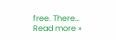free. There… Read more »